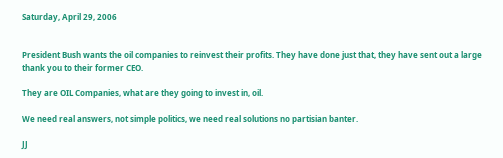Saturday, April 29, 2006


President Bush wants the oil companies to reinvest their profits. They have done just that, they have sent out a large thank you to their former CEO.

They are OIL Companies, what are they going to invest in, oil.

We need real answers, not simple politics, we need real solutions no partisian banter.

JJ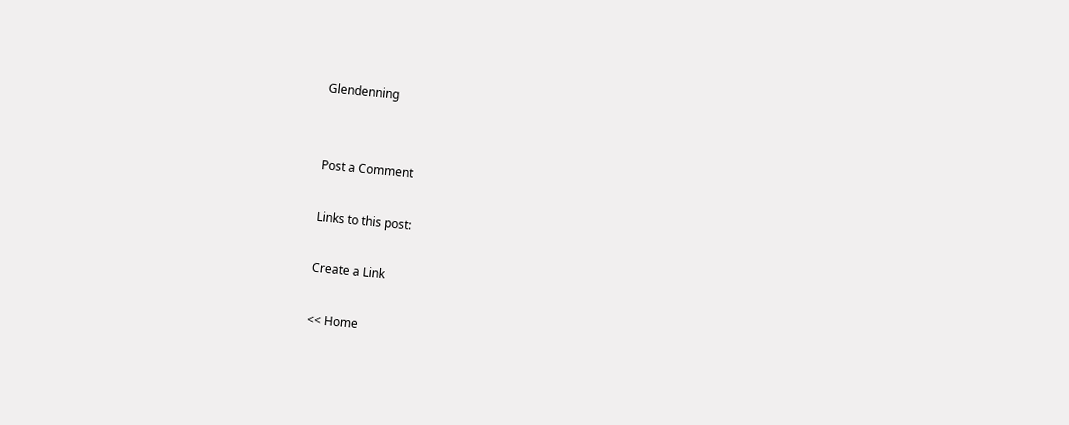Glendenning


Post a Comment

Links to this post:

Create a Link

<< Home